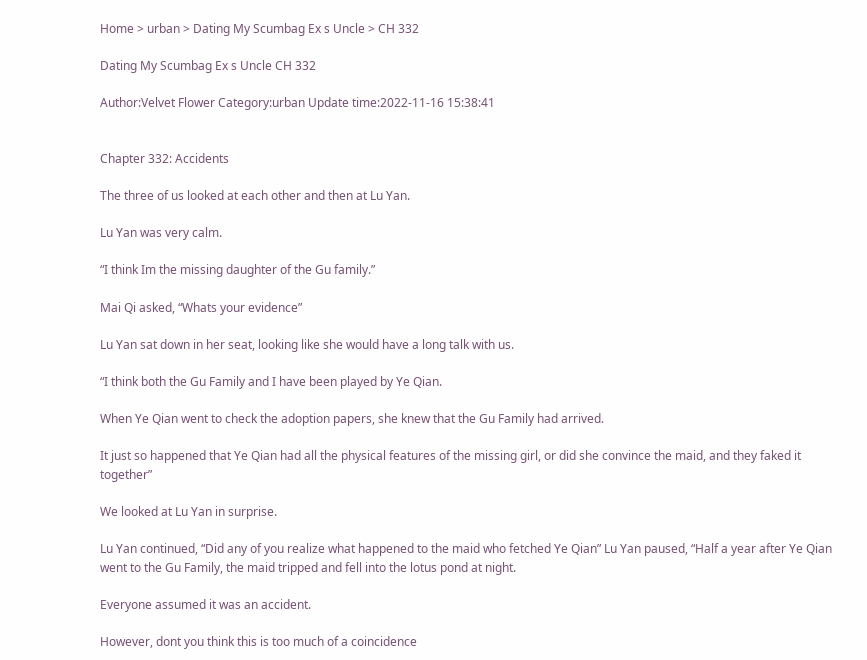Home > urban > Dating My Scumbag Ex s Uncle > CH 332

Dating My Scumbag Ex s Uncle CH 332

Author:Velvet Flower Category:urban Update time:2022-11-16 15:38:41


Chapter 332: Accidents

The three of us looked at each other and then at Lu Yan.

Lu Yan was very calm.

“I think Im the missing daughter of the Gu family.”

Mai Qi asked, “Whats your evidence”

Lu Yan sat down in her seat, looking like she would have a long talk with us.

“I think both the Gu Family and I have been played by Ye Qian.

When Ye Qian went to check the adoption papers, she knew that the Gu Family had arrived.

It just so happened that Ye Qian had all the physical features of the missing girl, or did she convince the maid, and they faked it together”

We looked at Lu Yan in surprise.

Lu Yan continued, “Did any of you realize what happened to the maid who fetched Ye Qian” Lu Yan paused, “Half a year after Ye Qian went to the Gu Family, the maid tripped and fell into the lotus pond at night.

Everyone assumed it was an accident.

However, dont you think this is too much of a coincidence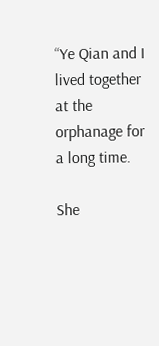“Ye Qian and I lived together at the orphanage for a long time.

She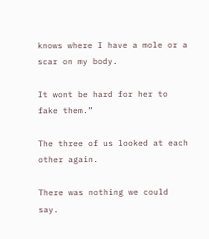knows where I have a mole or a scar on my body.

It wont be hard for her to fake them.”

The three of us looked at each other again.

There was nothing we could say.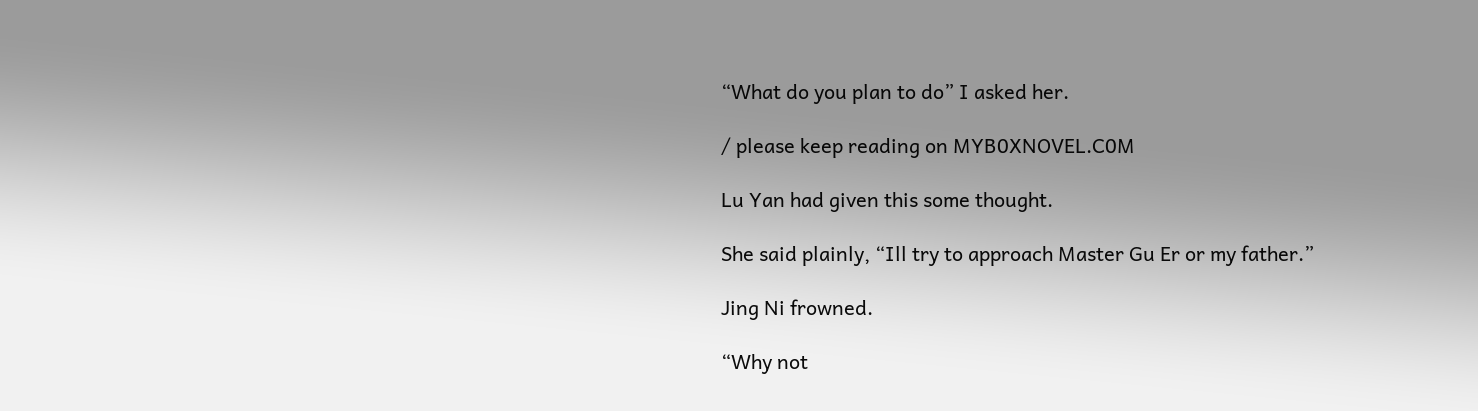“What do you plan to do” I asked her.

/ please keep reading on MYB0XNOVEL.C0M

Lu Yan had given this some thought.

She said plainly, “Ill try to approach Master Gu Er or my father.”

Jing Ni frowned.

“Why not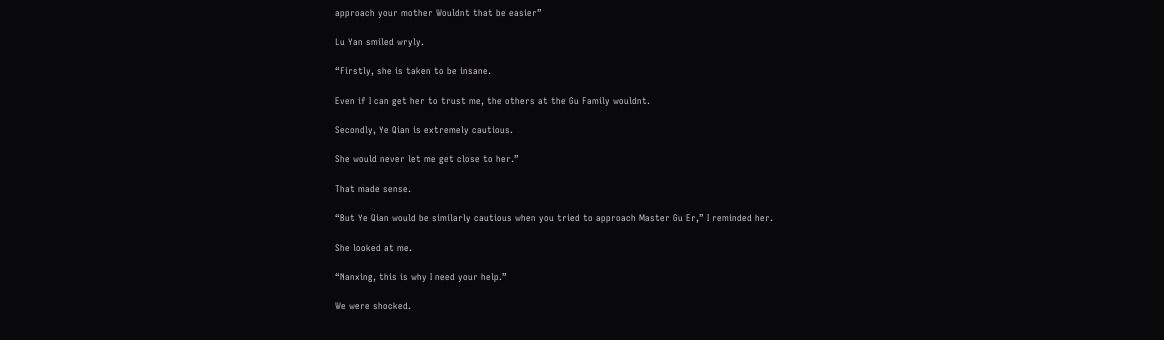approach your mother Wouldnt that be easier”

Lu Yan smiled wryly.

“Firstly, she is taken to be insane.

Even if I can get her to trust me, the others at the Gu Family wouldnt.

Secondly, Ye Qian is extremely cautious.

She would never let me get close to her.”

That made sense.

“But Ye Qian would be similarly cautious when you tried to approach Master Gu Er,” I reminded her.

She looked at me.

“Nanxing, this is why I need your help.”

We were shocked.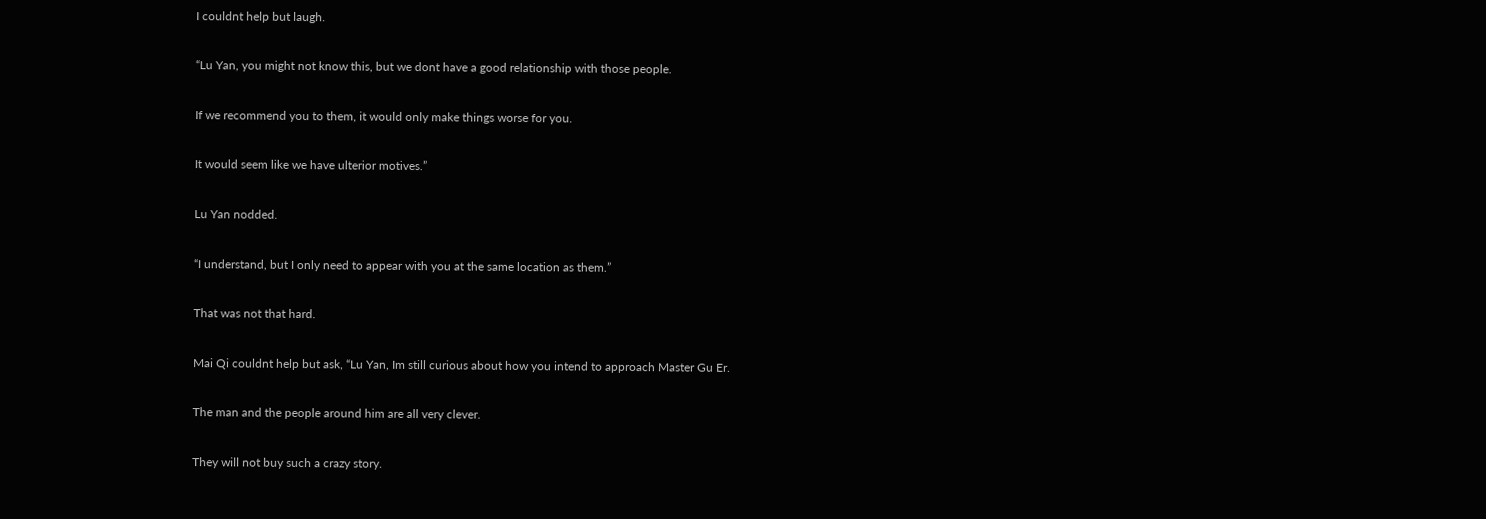I couldnt help but laugh.

“Lu Yan, you might not know this, but we dont have a good relationship with those people.

If we recommend you to them, it would only make things worse for you.

It would seem like we have ulterior motives.”

Lu Yan nodded.

“I understand, but I only need to appear with you at the same location as them.”

That was not that hard.

Mai Qi couldnt help but ask, “Lu Yan, Im still curious about how you intend to approach Master Gu Er.

The man and the people around him are all very clever.

They will not buy such a crazy story.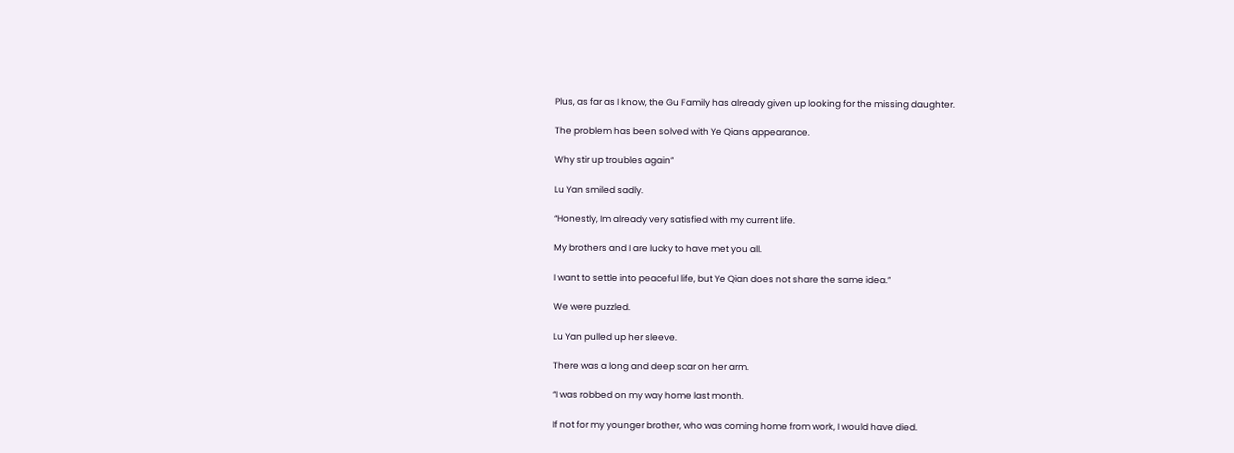Plus, as far as I know, the Gu Family has already given up looking for the missing daughter.

The problem has been solved with Ye Qians appearance.

Why stir up troubles again”

Lu Yan smiled sadly.

“Honestly, Im already very satisfied with my current life.

My brothers and I are lucky to have met you all.

I want to settle into peaceful life, but Ye Qian does not share the same idea.”

We were puzzled.

Lu Yan pulled up her sleeve.

There was a long and deep scar on her arm.

“I was robbed on my way home last month.

If not for my younger brother, who was coming home from work, I would have died.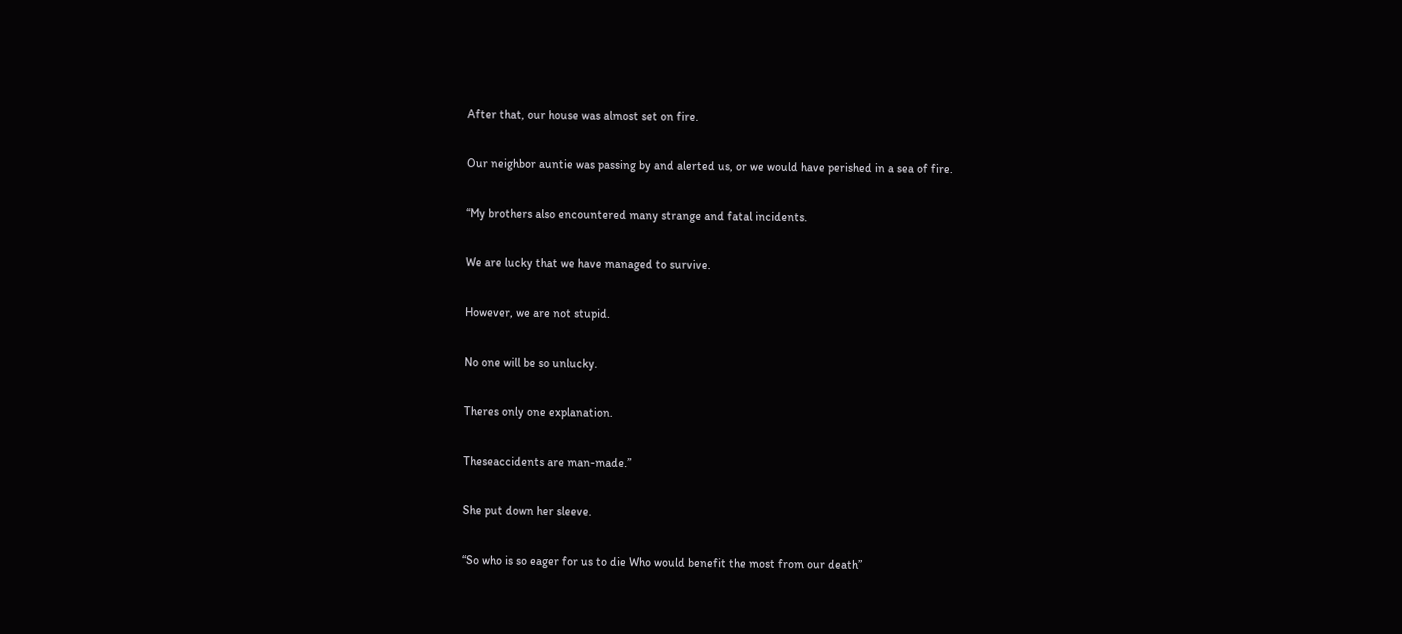After that, our house was almost set on fire.

Our neighbor auntie was passing by and alerted us, or we would have perished in a sea of fire.

“My brothers also encountered many strange and fatal incidents.

We are lucky that we have managed to survive.

However, we are not stupid.

No one will be so unlucky.

Theres only one explanation.

Theseaccidents are man-made.”

She put down her sleeve.

“So who is so eager for us to die Who would benefit the most from our death”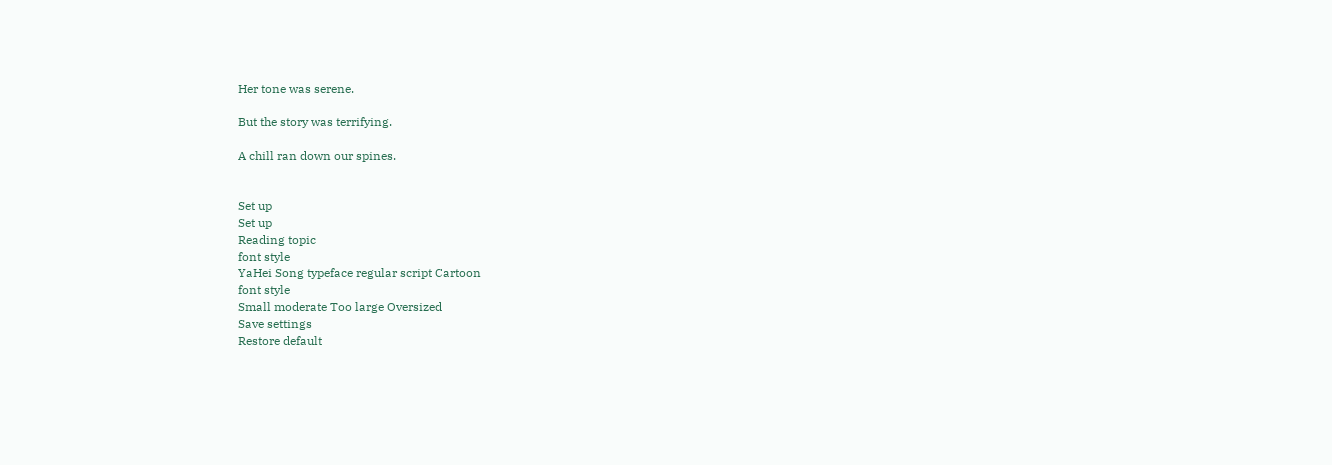Her tone was serene.

But the story was terrifying.

A chill ran down our spines.


Set up
Set up
Reading topic
font style
YaHei Song typeface regular script Cartoon
font style
Small moderate Too large Oversized
Save settings
Restore default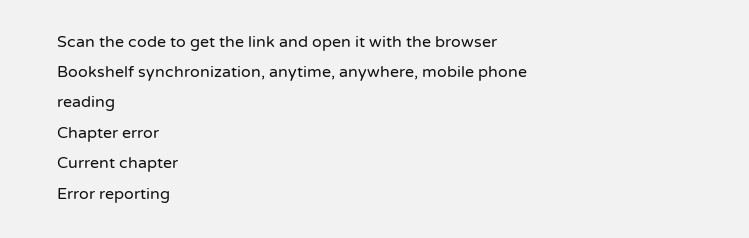Scan the code to get the link and open it with the browser
Bookshelf synchronization, anytime, anywhere, mobile phone reading
Chapter error
Current chapter
Error reporting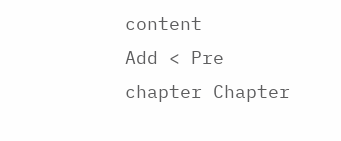content
Add < Pre chapter Chapter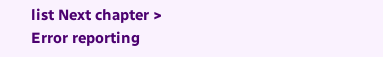list Next chapter > Error reporting